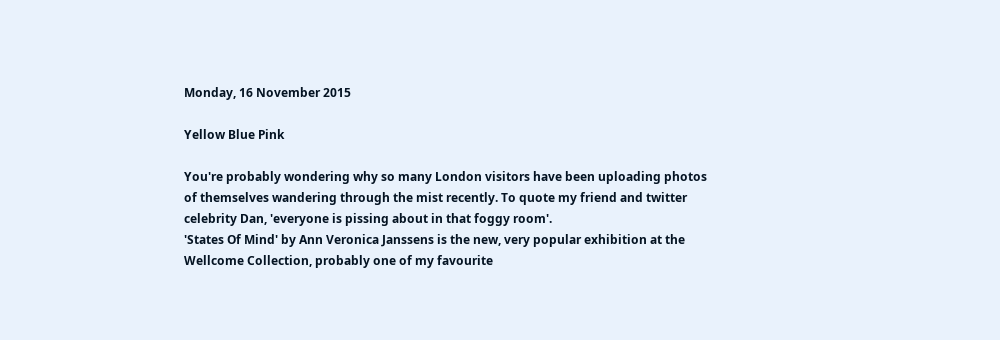Monday, 16 November 2015

Yellow Blue Pink

You're probably wondering why so many London visitors have been uploading photos of themselves wandering through the mist recently. To quote my friend and twitter celebrity Dan, 'everyone is pissing about in that foggy room'.
'States Of Mind' by Ann Veronica Janssens is the new, very popular exhibition at the Wellcome Collection, probably one of my favourite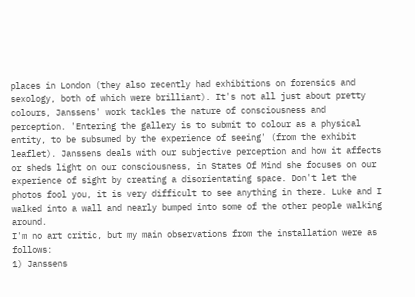places in London (they also recently had exhibitions on forensics and sexology, both of which were brilliant). It's not all just about pretty colours, Janssens' work tackles the nature of consciousness and perception. 'Entering the gallery is to submit to colour as a physical entity, to be subsumed by the experience of seeing' (from the exhibit leaflet). Janssens deals with our subjective perception and how it affects or sheds light on our consciousness, in States Of Mind she focuses on our experience of sight by creating a disorientating space. Don't let the photos fool you, it is very difficult to see anything in there. Luke and I walked into a wall and nearly bumped into some of the other people walking around.
I'm no art critic, but my main observations from the installation were as follows:
1) Janssens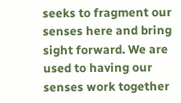seeks to fragment our senses here and bring sight forward. We are used to having our senses work together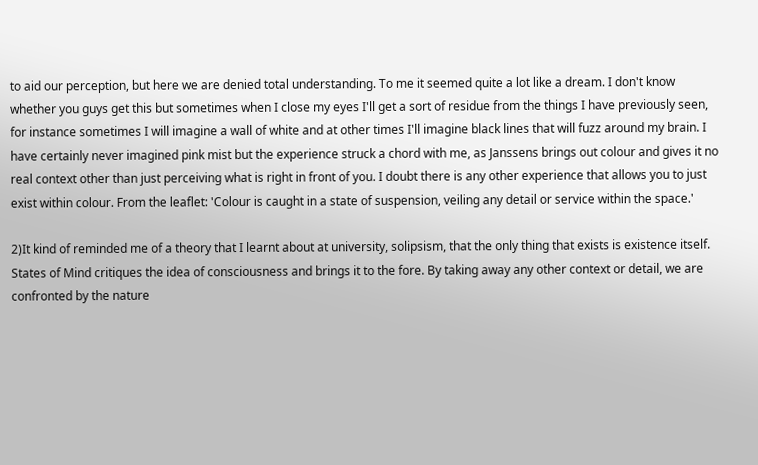to aid our perception, but here we are denied total understanding. To me it seemed quite a lot like a dream. I don't know whether you guys get this but sometimes when I close my eyes I'll get a sort of residue from the things I have previously seen, for instance sometimes I will imagine a wall of white and at other times I'll imagine black lines that will fuzz around my brain. I have certainly never imagined pink mist but the experience struck a chord with me, as Janssens brings out colour and gives it no real context other than just perceiving what is right in front of you. I doubt there is any other experience that allows you to just exist within colour. From the leaflet: 'Colour is caught in a state of suspension, veiling any detail or service within the space.'

2)It kind of reminded me of a theory that I learnt about at university, solipsism, that the only thing that exists is existence itself. States of Mind critiques the idea of consciousness and brings it to the fore. By taking away any other context or detail, we are confronted by the nature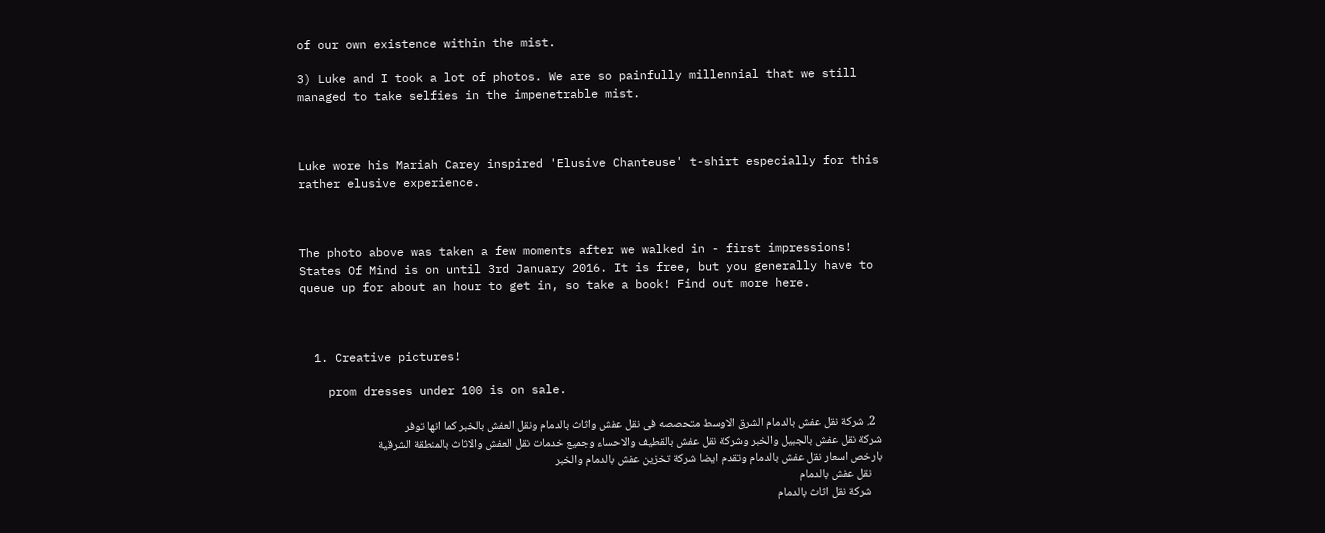of our own existence within the mist.

3) Luke and I took a lot of photos. We are so painfully millennial that we still managed to take selfies in the impenetrable mist.



Luke wore his Mariah Carey inspired 'Elusive Chanteuse' t-shirt especially for this rather elusive experience.



The photo above was taken a few moments after we walked in - first impressions!
States Of Mind is on until 3rd January 2016. It is free, but you generally have to queue up for about an hour to get in, so take a book! Find out more here.



  1. Creative pictures!

    prom dresses under 100 is on sale.

  2. شركة نقل عفش بالدمام الشرق الاوسط متحصصه فى نقل عفش واثاث بالدمام ونقل العفش بالخبر كما انها توفر شركة نقل عفش بالجبيل والخبر وشركة نقل عفش بالقطيف والاحساء وجميع خدمات نقل العفش والاثاث بالمنطقة الشرقية بارخص اسعار نقل عفش بالدمام وتقدم ايضا شركة تخزين عفش بالدمام والخبر
    نقل عفش بالدمام
    شركة نقل اثاث بالدمام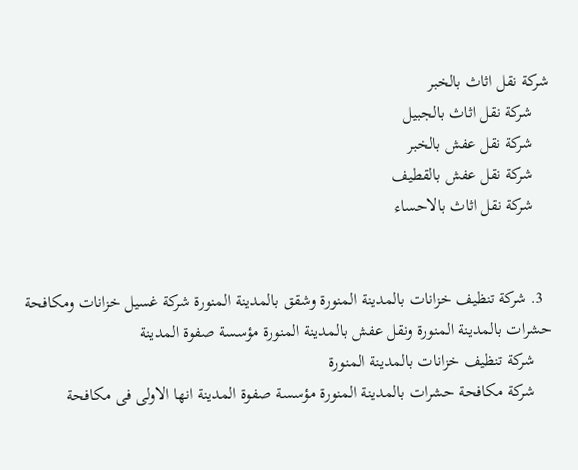شركة نقل اثاث بالخبر
    شركة نقل اثاث بالجبيل
    شركة نقل عفش بالخبر
    شركة نقل عفش بالقطيف
    شركة نقل اثاث بالاحساء


  3. شركة تنظيف خزانات بالمدينة المنورة وشقق بالمدينة المنورة شركة غسيل خزانات ومكافحة حشرات بالمدينة المنورة ونقل عفش بالمدينة المنورة مؤسسة صفوة المدينة
    شركة تنظيف خزانات بالمدينة المنورة
    شركة مكافحة حشرات بالمدينة المنورة مؤسسة صفوة المدينة انها الاولى فى مكافحة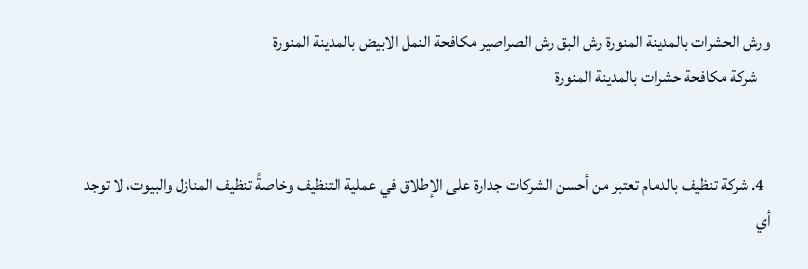ورش الحشرات بالمدينة المنورة رش البق رش الصراصير مكافحة النمل الابيض بالمدينة المنورة
    شركة مكافحة حشرات بالمدينة المنورة


  4. شركة تنظيف بالدمام تعتبر من أحسن الشركات جدارة على الإطلاق في عملية التنظيف وخاصةً تنظيف المنازل والبيوت، لا توجد أي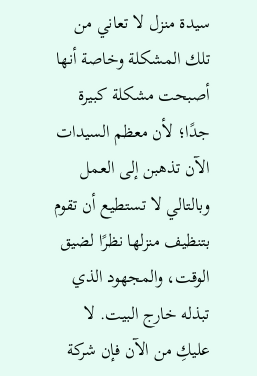سيدة منزل لا تعاني من تلك المشكلة وخاصة أنها أصبحت مشكلة كبيرة جدًا؛ لأن معظم السيدات الآن تذهبن إلى العمل وبالتالي لا تستطيع أن تقوم بتنظيف منزلها نظرًا لضيق الوقت، والمجهود الذي تبذله خارج البيت. لا عليكِ من الآن فإن شركة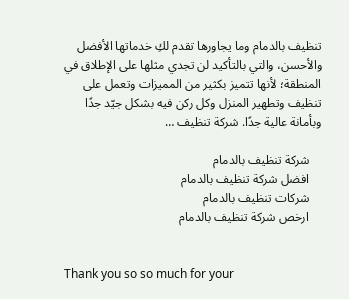تنظيف بالدمام وما يجاورها تقدم لكِ خدماتها الأفضل والأحسن، والتي بالتأكيد لن تجدي مثلها على الإطلاق في المنطقة؛ لأنها تتميز بكثير من المميزات وتعمل على تنظيف وتطهير المنزل وكل ركن فيه بشكل جيّد جدًا وبأمانة عالية جدًا. شركة تنظيف …

    شركة تنظيف بالدمام
    افضل شركة تنظيف بالدمام
    شركات تنظيف بالدمام
    ارخص شركة تنظيف بالدمام


Thank you so so much for your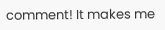comment! It makes me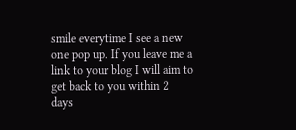smile everytime I see a new one pop up. If you leave me a link to your blog I will aim to get back to you within 2 days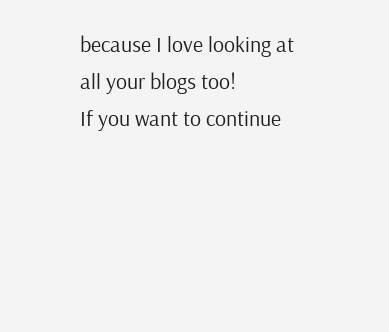because I love looking at all your blogs too!
If you want to continue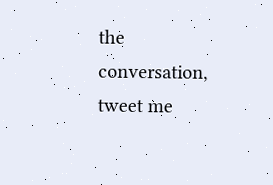the conversation, tweet me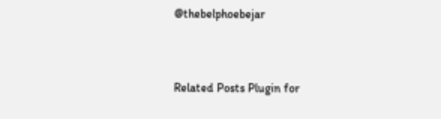@thebelphoebejar


Related Posts Plugin for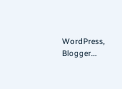WordPress, Blogger...